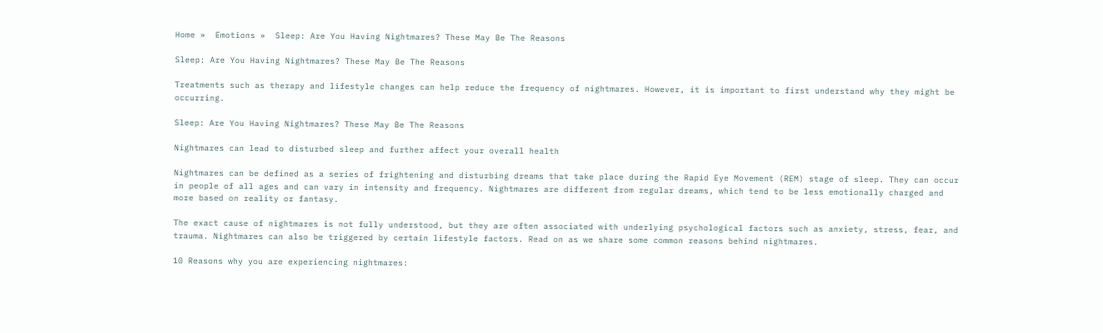Home »  Emotions »  Sleep: Are You Having Nightmares? These May Be The Reasons

Sleep: Are You Having Nightmares? These May Be The Reasons

Treatments such as therapy and lifestyle changes can help reduce the frequency of nightmares. However, it is important to first understand why they might be occurring.

Sleep: Are You Having Nightmares? These May Be The Reasons

Nightmares can lead to disturbed sleep and further affect your overall health

Nightmares can be defined as a series of frightening and disturbing dreams that take place during the Rapid Eye Movement (REM) stage of sleep. They can occur in people of all ages and can vary in intensity and frequency. Nightmares are different from regular dreams, which tend to be less emotionally charged and more based on reality or fantasy.

The exact cause of nightmares is not fully understood, but they are often associated with underlying psychological factors such as anxiety, stress, fear, and trauma. Nightmares can also be triggered by certain lifestyle factors. Read on as we share some common reasons behind nightmares.

10 Reasons why you are experiencing nightmares: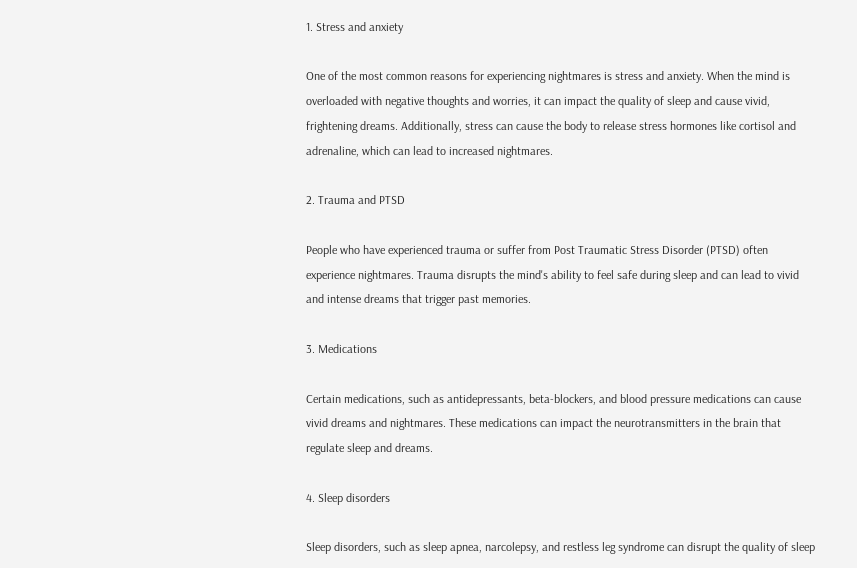1. Stress and anxiety

One of the most common reasons for experiencing nightmares is stress and anxiety. When the mind is overloaded with negative thoughts and worries, it can impact the quality of sleep and cause vivid, frightening dreams. Additionally, stress can cause the body to release stress hormones like cortisol and adrenaline, which can lead to increased nightmares.

2. Trauma and PTSD

People who have experienced trauma or suffer from Post Traumatic Stress Disorder (PTSD) often experience nightmares. Trauma disrupts the mind's ability to feel safe during sleep and can lead to vivid and intense dreams that trigger past memories.

3. Medications

Certain medications, such as antidepressants, beta-blockers, and blood pressure medications can cause vivid dreams and nightmares. These medications can impact the neurotransmitters in the brain that regulate sleep and dreams.

4. Sleep disorders

Sleep disorders, such as sleep apnea, narcolepsy, and restless leg syndrome can disrupt the quality of sleep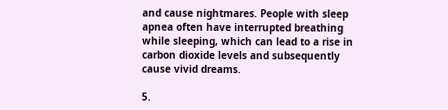and cause nightmares. People with sleep apnea often have interrupted breathing while sleeping, which can lead to a rise in carbon dioxide levels and subsequently cause vivid dreams.

5.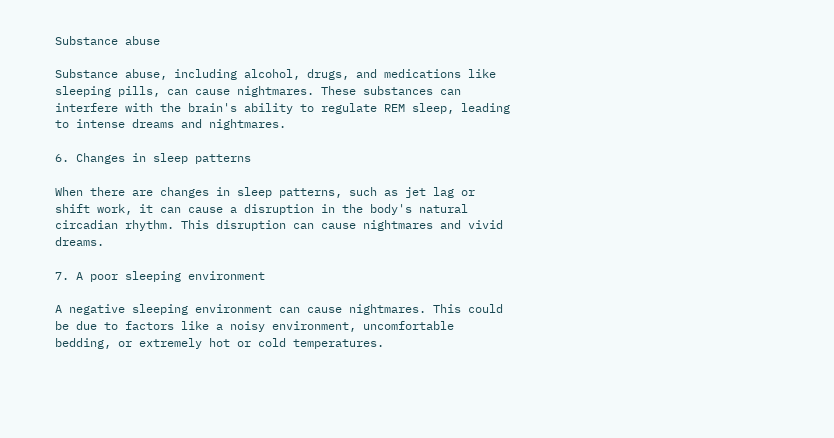Substance abuse

Substance abuse, including alcohol, drugs, and medications like sleeping pills, can cause nightmares. These substances can interfere with the brain's ability to regulate REM sleep, leading to intense dreams and nightmares.

6. Changes in sleep patterns

When there are changes in sleep patterns, such as jet lag or shift work, it can cause a disruption in the body's natural circadian rhythm. This disruption can cause nightmares and vivid dreams.

7. A poor sleeping environment

A negative sleeping environment can cause nightmares. This could be due to factors like a noisy environment, uncomfortable bedding, or extremely hot or cold temperatures.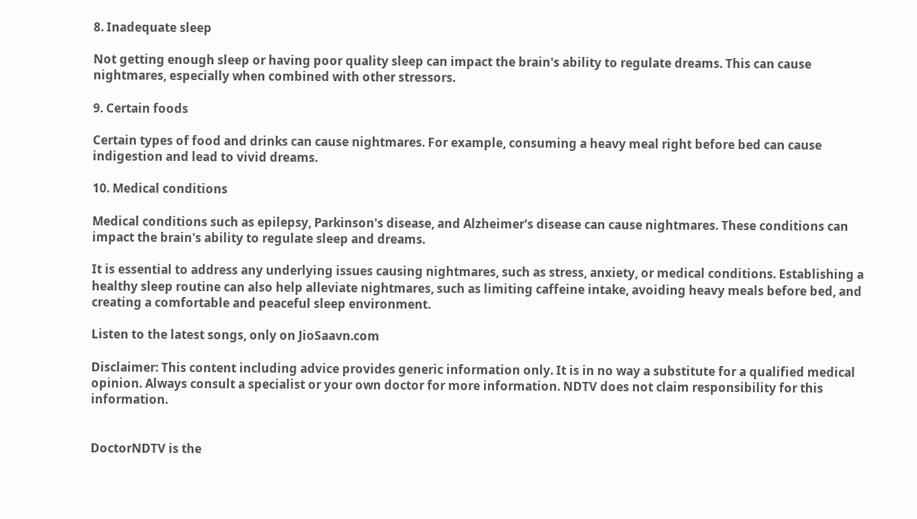8. Inadequate sleep

Not getting enough sleep or having poor quality sleep can impact the brain's ability to regulate dreams. This can cause nightmares, especially when combined with other stressors.

9. Certain foods

Certain types of food and drinks can cause nightmares. For example, consuming a heavy meal right before bed can cause indigestion and lead to vivid dreams.

10. Medical conditions

Medical conditions such as epilepsy, Parkinson's disease, and Alzheimer's disease can cause nightmares. These conditions can impact the brain's ability to regulate sleep and dreams.

It is essential to address any underlying issues causing nightmares, such as stress, anxiety, or medical conditions. Establishing a healthy sleep routine can also help alleviate nightmares, such as limiting caffeine intake, avoiding heavy meals before bed, and creating a comfortable and peaceful sleep environment.

Listen to the latest songs, only on JioSaavn.com

Disclaimer: This content including advice provides generic information only. It is in no way a substitute for a qualified medical opinion. Always consult a specialist or your own doctor for more information. NDTV does not claim responsibility for this information.


DoctorNDTV is the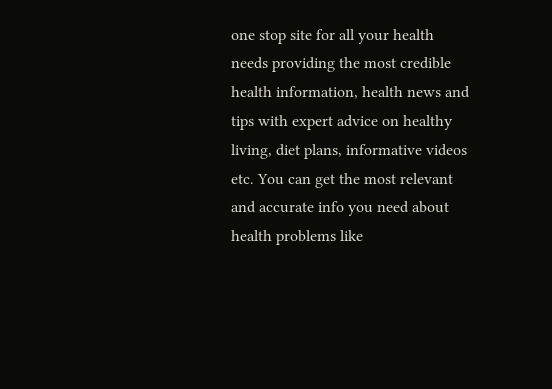one stop site for all your health needs providing the most credible health information, health news and tips with expert advice on healthy living, diet plans, informative videos etc. You can get the most relevant and accurate info you need about health problems like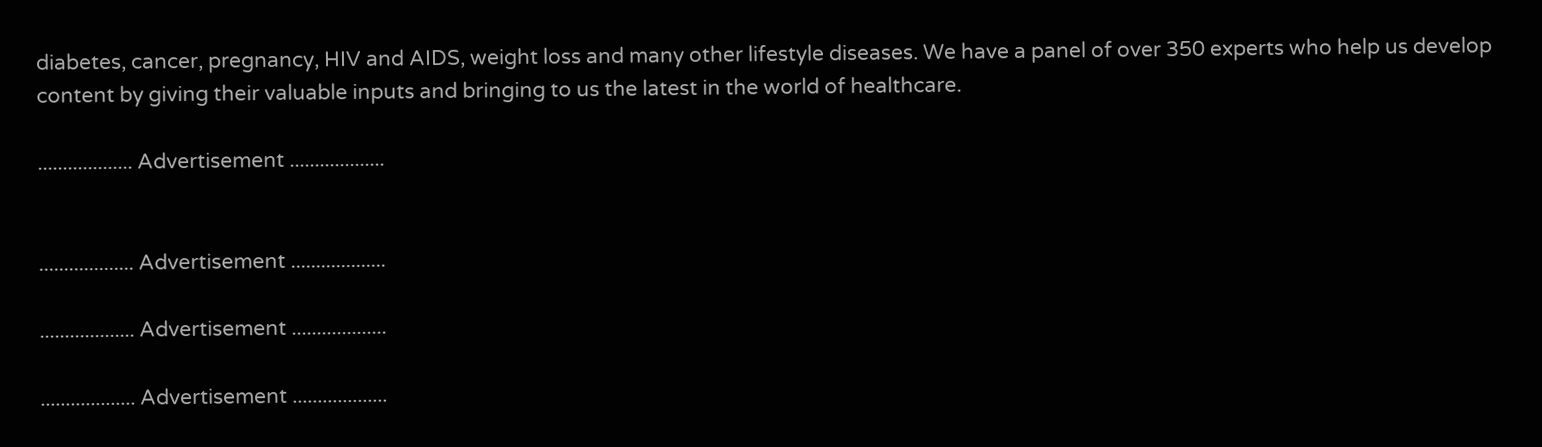diabetes, cancer, pregnancy, HIV and AIDS, weight loss and many other lifestyle diseases. We have a panel of over 350 experts who help us develop content by giving their valuable inputs and bringing to us the latest in the world of healthcare.

................... Advertisement ...................


................... Advertisement ...................

................... Advertisement ...................

................... Advertisement ...................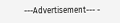---Advertisement--- -